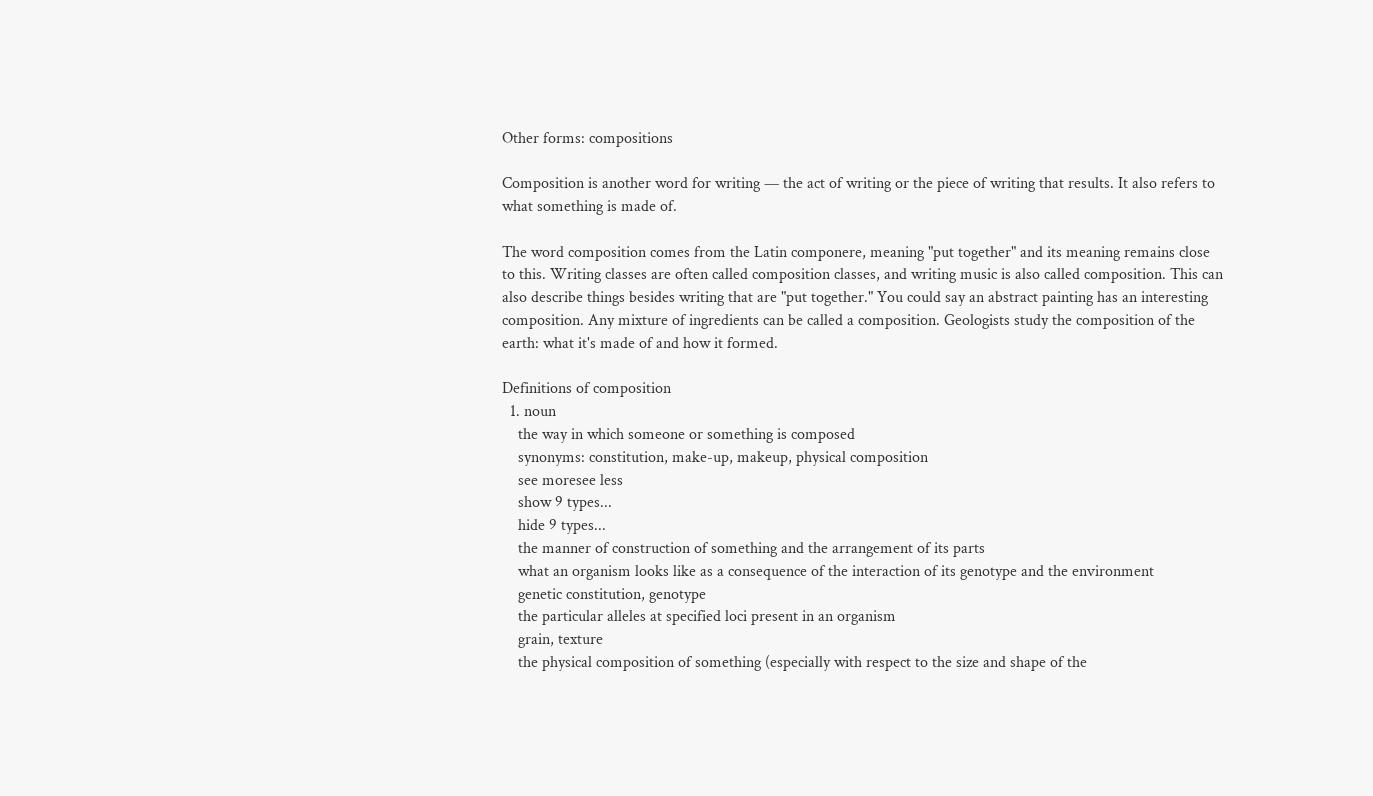Other forms: compositions

Composition is another word for writing — the act of writing or the piece of writing that results. It also refers to what something is made of.

The word composition comes from the Latin componere, meaning "put together" and its meaning remains close to this. Writing classes are often called composition classes, and writing music is also called composition. This can also describe things besides writing that are "put together." You could say an abstract painting has an interesting composition. Any mixture of ingredients can be called a composition. Geologists study the composition of the earth: what it's made of and how it formed.

Definitions of composition
  1. noun
    the way in which someone or something is composed
    synonyms: constitution, make-up, makeup, physical composition
    see moresee less
    show 9 types...
    hide 9 types...
    the manner of construction of something and the arrangement of its parts
    what an organism looks like as a consequence of the interaction of its genotype and the environment
    genetic constitution, genotype
    the particular alleles at specified loci present in an organism
    grain, texture
    the physical composition of something (especially with respect to the size and shape of the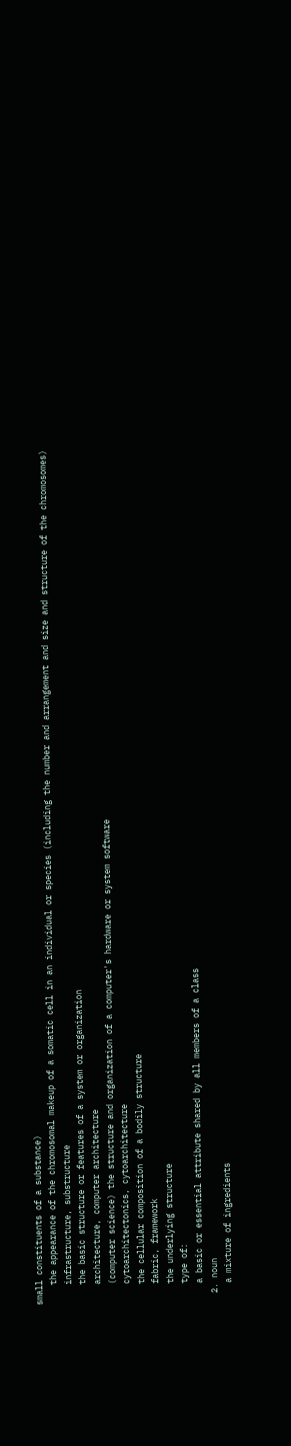small constituents of a substance)
    the appearance of the chromosomal makeup of a somatic cell in an individual or species (including the number and arrangement and size and structure of the chromosomes)
    infrastructure, substructure
    the basic structure or features of a system or organization
    architecture, computer architecture
    (computer science) the structure and organization of a computer's hardware or system software
    cytoarchitectonics, cytoarchitecture
    the cellular composition of a bodily structure
    fabric, framework
    the underlying structure
    type of:
    a basic or essential attribute shared by all members of a class
  2. noun
    a mixture of ingredients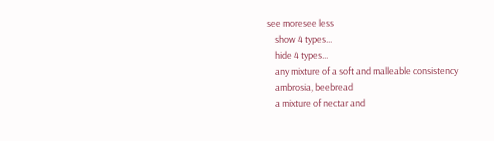see moresee less
    show 4 types...
    hide 4 types...
    any mixture of a soft and malleable consistency
    ambrosia, beebread
    a mixture of nectar and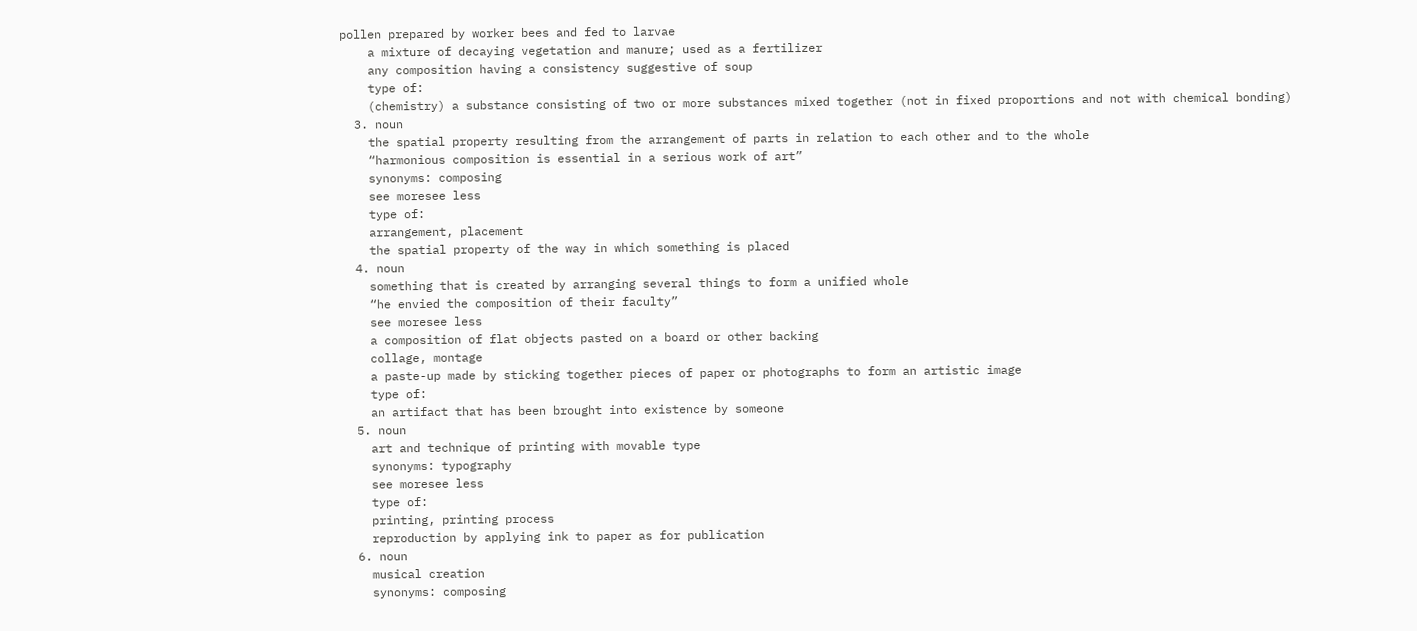pollen prepared by worker bees and fed to larvae
    a mixture of decaying vegetation and manure; used as a fertilizer
    any composition having a consistency suggestive of soup
    type of:
    (chemistry) a substance consisting of two or more substances mixed together (not in fixed proportions and not with chemical bonding)
  3. noun
    the spatial property resulting from the arrangement of parts in relation to each other and to the whole
    “harmonious composition is essential in a serious work of art”
    synonyms: composing
    see moresee less
    type of:
    arrangement, placement
    the spatial property of the way in which something is placed
  4. noun
    something that is created by arranging several things to form a unified whole
    “he envied the composition of their faculty”
    see moresee less
    a composition of flat objects pasted on a board or other backing
    collage, montage
    a paste-up made by sticking together pieces of paper or photographs to form an artistic image
    type of:
    an artifact that has been brought into existence by someone
  5. noun
    art and technique of printing with movable type
    synonyms: typography
    see moresee less
    type of:
    printing, printing process
    reproduction by applying ink to paper as for publication
  6. noun
    musical creation
    synonyms: composing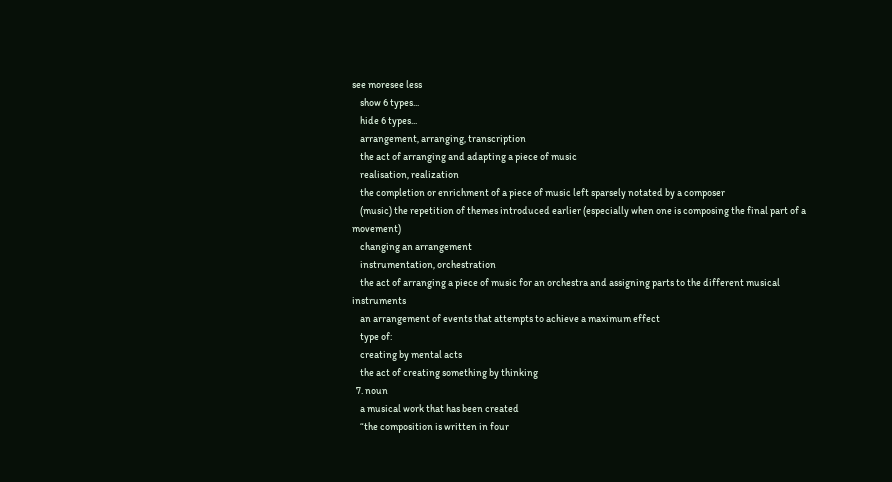see moresee less
    show 6 types...
    hide 6 types...
    arrangement, arranging, transcription
    the act of arranging and adapting a piece of music
    realisation, realization
    the completion or enrichment of a piece of music left sparsely notated by a composer
    (music) the repetition of themes introduced earlier (especially when one is composing the final part of a movement)
    changing an arrangement
    instrumentation, orchestration
    the act of arranging a piece of music for an orchestra and assigning parts to the different musical instruments
    an arrangement of events that attempts to achieve a maximum effect
    type of:
    creating by mental acts
    the act of creating something by thinking
  7. noun
    a musical work that has been created
    “the composition is written in four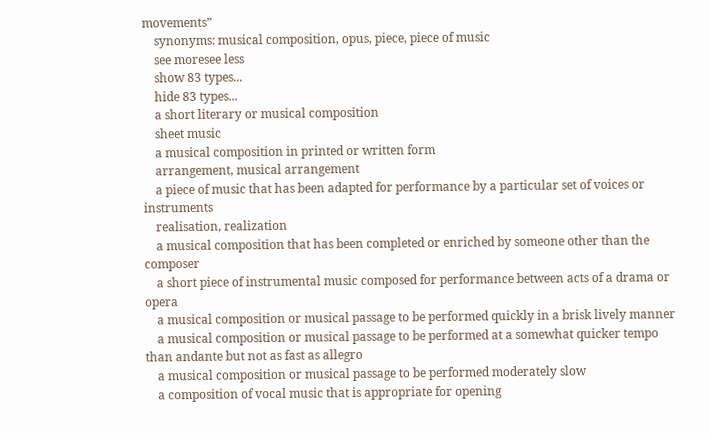movements”
    synonyms: musical composition, opus, piece, piece of music
    see moresee less
    show 83 types...
    hide 83 types...
    a short literary or musical composition
    sheet music
    a musical composition in printed or written form
    arrangement, musical arrangement
    a piece of music that has been adapted for performance by a particular set of voices or instruments
    realisation, realization
    a musical composition that has been completed or enriched by someone other than the composer
    a short piece of instrumental music composed for performance between acts of a drama or opera
    a musical composition or musical passage to be performed quickly in a brisk lively manner
    a musical composition or musical passage to be performed at a somewhat quicker tempo than andante but not as fast as allegro
    a musical composition or musical passage to be performed moderately slow
    a composition of vocal music that is appropriate for opening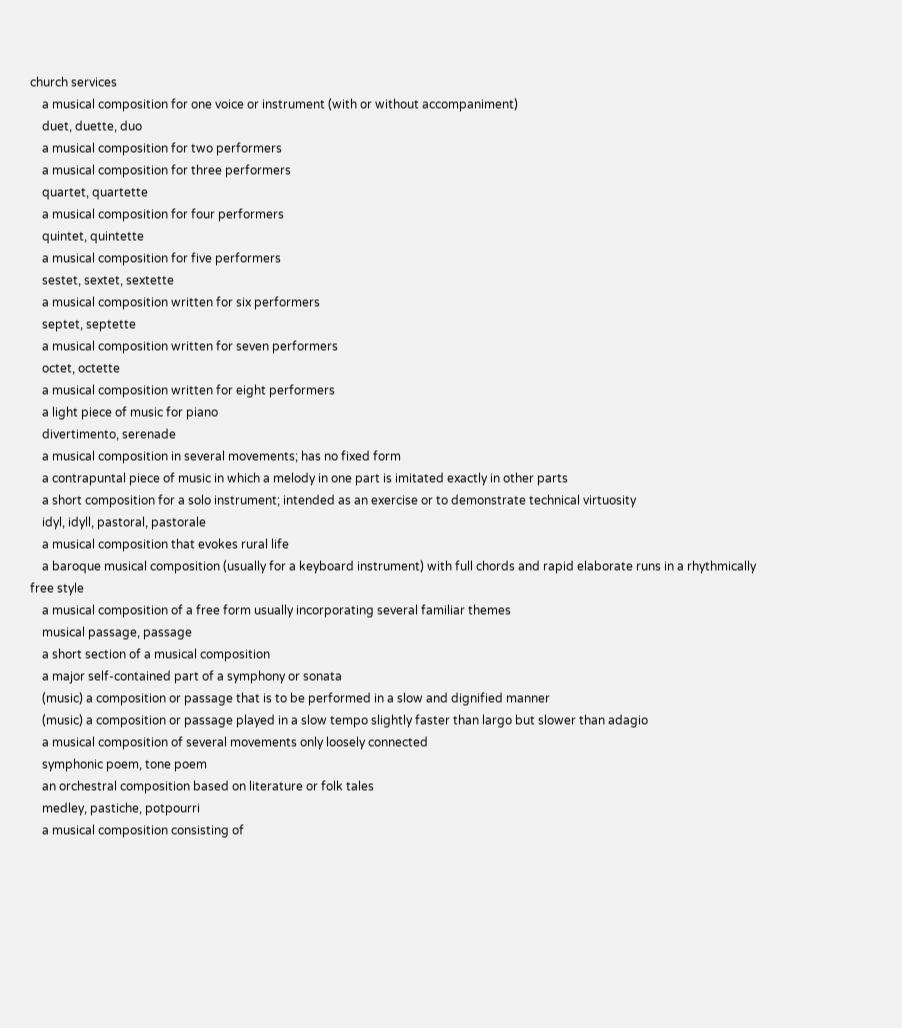church services
    a musical composition for one voice or instrument (with or without accompaniment)
    duet, duette, duo
    a musical composition for two performers
    a musical composition for three performers
    quartet, quartette
    a musical composition for four performers
    quintet, quintette
    a musical composition for five performers
    sestet, sextet, sextette
    a musical composition written for six performers
    septet, septette
    a musical composition written for seven performers
    octet, octette
    a musical composition written for eight performers
    a light piece of music for piano
    divertimento, serenade
    a musical composition in several movements; has no fixed form
    a contrapuntal piece of music in which a melody in one part is imitated exactly in other parts
    a short composition for a solo instrument; intended as an exercise or to demonstrate technical virtuosity
    idyl, idyll, pastoral, pastorale
    a musical composition that evokes rural life
    a baroque musical composition (usually for a keyboard instrument) with full chords and rapid elaborate runs in a rhythmically free style
    a musical composition of a free form usually incorporating several familiar themes
    musical passage, passage
    a short section of a musical composition
    a major self-contained part of a symphony or sonata
    (music) a composition or passage that is to be performed in a slow and dignified manner
    (music) a composition or passage played in a slow tempo slightly faster than largo but slower than adagio
    a musical composition of several movements only loosely connected
    symphonic poem, tone poem
    an orchestral composition based on literature or folk tales
    medley, pastiche, potpourri
    a musical composition consisting of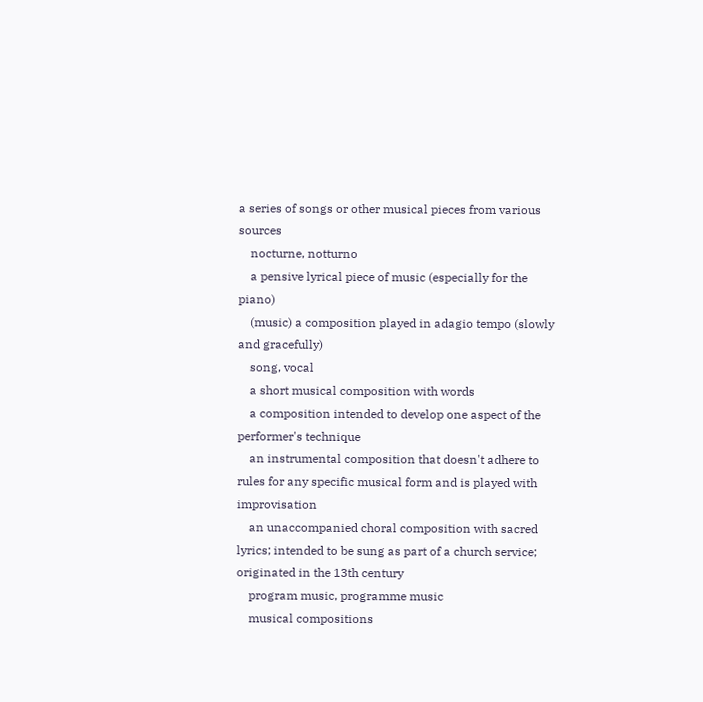a series of songs or other musical pieces from various sources
    nocturne, notturno
    a pensive lyrical piece of music (especially for the piano)
    (music) a composition played in adagio tempo (slowly and gracefully)
    song, vocal
    a short musical composition with words
    a composition intended to develop one aspect of the performer's technique
    an instrumental composition that doesn't adhere to rules for any specific musical form and is played with improvisation
    an unaccompanied choral composition with sacred lyrics; intended to be sung as part of a church service; originated in the 13th century
    program music, programme music
    musical compositions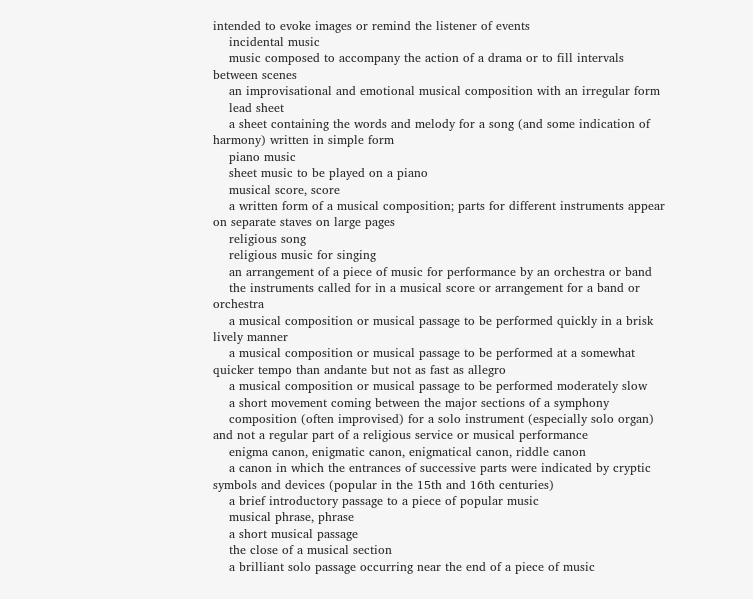intended to evoke images or remind the listener of events
    incidental music
    music composed to accompany the action of a drama or to fill intervals between scenes
    an improvisational and emotional musical composition with an irregular form
    lead sheet
    a sheet containing the words and melody for a song (and some indication of harmony) written in simple form
    piano music
    sheet music to be played on a piano
    musical score, score
    a written form of a musical composition; parts for different instruments appear on separate staves on large pages
    religious song
    religious music for singing
    an arrangement of a piece of music for performance by an orchestra or band
    the instruments called for in a musical score or arrangement for a band or orchestra
    a musical composition or musical passage to be performed quickly in a brisk lively manner
    a musical composition or musical passage to be performed at a somewhat quicker tempo than andante but not as fast as allegro
    a musical composition or musical passage to be performed moderately slow
    a short movement coming between the major sections of a symphony
    composition (often improvised) for a solo instrument (especially solo organ) and not a regular part of a religious service or musical performance
    enigma canon, enigmatic canon, enigmatical canon, riddle canon
    a canon in which the entrances of successive parts were indicated by cryptic symbols and devices (popular in the 15th and 16th centuries)
    a brief introductory passage to a piece of popular music
    musical phrase, phrase
    a short musical passage
    the close of a musical section
    a brilliant solo passage occurring near the end of a piece of music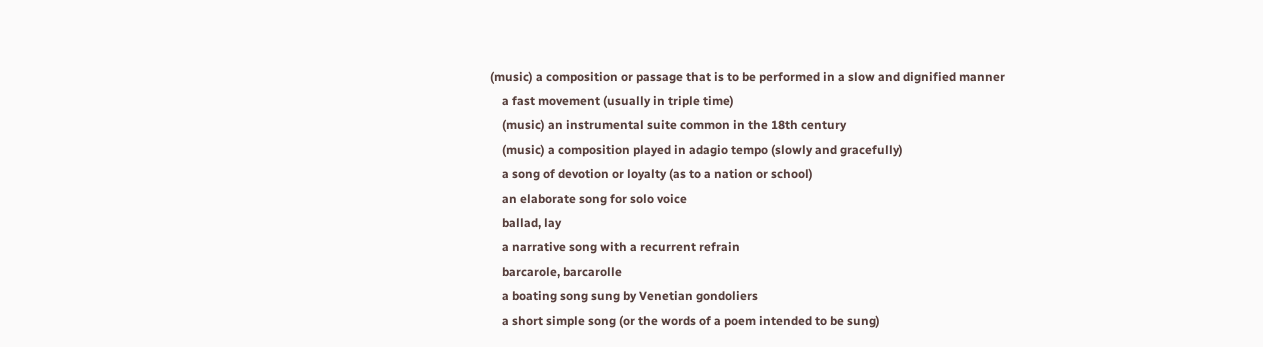(music) a composition or passage that is to be performed in a slow and dignified manner
    a fast movement (usually in triple time)
    (music) an instrumental suite common in the 18th century
    (music) a composition played in adagio tempo (slowly and gracefully)
    a song of devotion or loyalty (as to a nation or school)
    an elaborate song for solo voice
    ballad, lay
    a narrative song with a recurrent refrain
    barcarole, barcarolle
    a boating song sung by Venetian gondoliers
    a short simple song (or the words of a poem intended to be sung)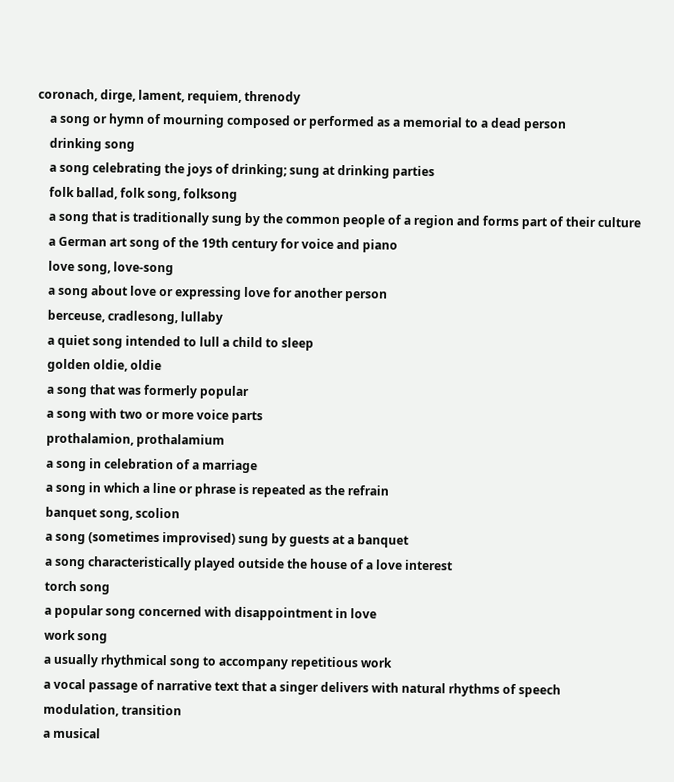coronach, dirge, lament, requiem, threnody
    a song or hymn of mourning composed or performed as a memorial to a dead person
    drinking song
    a song celebrating the joys of drinking; sung at drinking parties
    folk ballad, folk song, folksong
    a song that is traditionally sung by the common people of a region and forms part of their culture
    a German art song of the 19th century for voice and piano
    love song, love-song
    a song about love or expressing love for another person
    berceuse, cradlesong, lullaby
    a quiet song intended to lull a child to sleep
    golden oldie, oldie
    a song that was formerly popular
    a song with two or more voice parts
    prothalamion, prothalamium
    a song in celebration of a marriage
    a song in which a line or phrase is repeated as the refrain
    banquet song, scolion
    a song (sometimes improvised) sung by guests at a banquet
    a song characteristically played outside the house of a love interest
    torch song
    a popular song concerned with disappointment in love
    work song
    a usually rhythmical song to accompany repetitious work
    a vocal passage of narrative text that a singer delivers with natural rhythms of speech
    modulation, transition
    a musical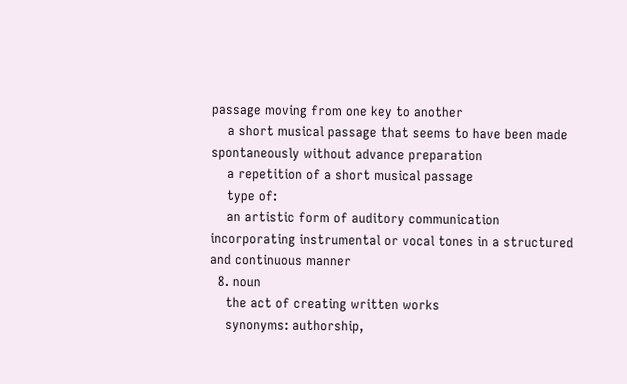passage moving from one key to another
    a short musical passage that seems to have been made spontaneously without advance preparation
    a repetition of a short musical passage
    type of:
    an artistic form of auditory communication incorporating instrumental or vocal tones in a structured and continuous manner
  8. noun
    the act of creating written works
    synonyms: authorship,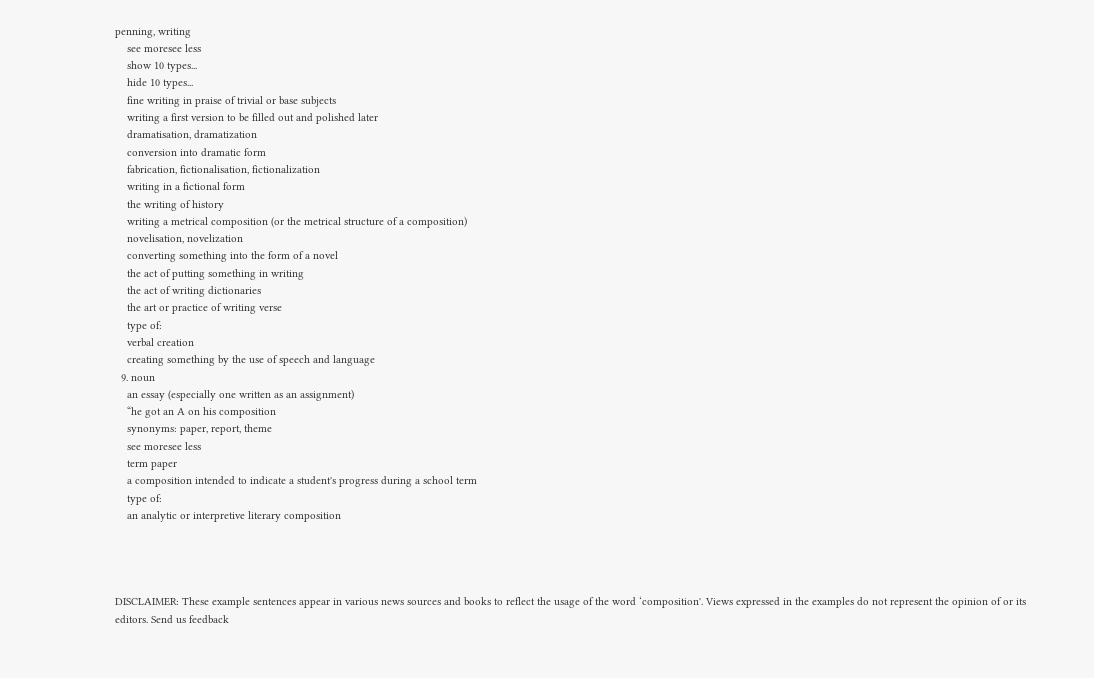penning, writing
    see moresee less
    show 10 types...
    hide 10 types...
    fine writing in praise of trivial or base subjects
    writing a first version to be filled out and polished later
    dramatisation, dramatization
    conversion into dramatic form
    fabrication, fictionalisation, fictionalization
    writing in a fictional form
    the writing of history
    writing a metrical composition (or the metrical structure of a composition)
    novelisation, novelization
    converting something into the form of a novel
    the act of putting something in writing
    the act of writing dictionaries
    the art or practice of writing verse
    type of:
    verbal creation
    creating something by the use of speech and language
  9. noun
    an essay (especially one written as an assignment)
    “he got an A on his composition
    synonyms: paper, report, theme
    see moresee less
    term paper
    a composition intended to indicate a student's progress during a school term
    type of:
    an analytic or interpretive literary composition




DISCLAIMER: These example sentences appear in various news sources and books to reflect the usage of the word ‘composition'. Views expressed in the examples do not represent the opinion of or its editors. Send us feedback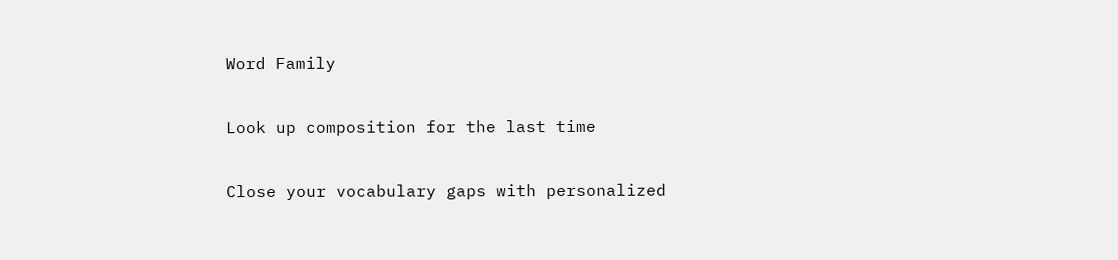Word Family

Look up composition for the last time

Close your vocabulary gaps with personalized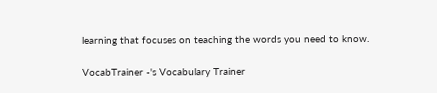learning that focuses on teaching the words you need to know.

VocabTrainer -'s Vocabulary Trainer